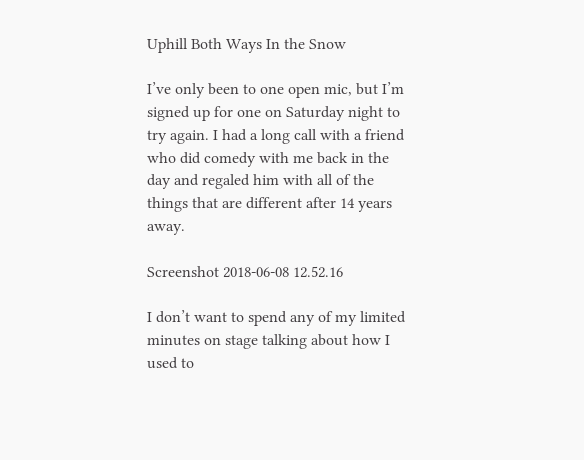Uphill Both Ways In the Snow

I’ve only been to one open mic, but I’m signed up for one on Saturday night to try again. I had a long call with a friend who did comedy with me back in the day and regaled him with all of the things that are different after 14 years away.

Screenshot 2018-06-08 12.52.16

I don’t want to spend any of my limited minutes on stage talking about how I used to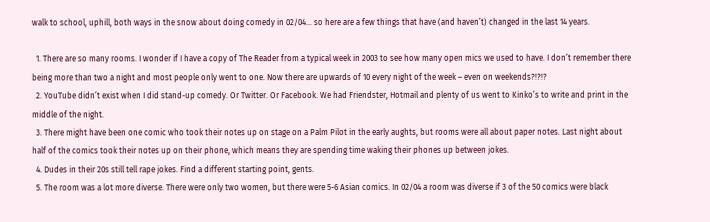walk to school, uphill, both ways in the snow about doing comedy in 02/04… so here are a few things that have (and haven’t) changed in the last 14 years.

  1. There are so many rooms. I wonder if I have a copy of The Reader from a typical week in 2003 to see how many open mics we used to have. I don’t remember there being more than two a night and most people only went to one. Now there are upwards of 10 every night of the week – even on weekends?!?!?
  2. YouTube didn’t exist when I did stand-up comedy. Or Twitter. Or Facebook. We had Friendster, Hotmail and plenty of us went to Kinko’s to write and print in the middle of the night.
  3. There might have been one comic who took their notes up on stage on a Palm Pilot in the early aughts, but rooms were all about paper notes. Last night about half of the comics took their notes up on their phone, which means they are spending time waking their phones up between jokes.
  4. Dudes in their 20s still tell rape jokes. Find a different starting point, gents.
  5. The room was a lot more diverse. There were only two women, but there were 5-6 Asian comics. In 02/04 a room was diverse if 3 of the 50 comics were black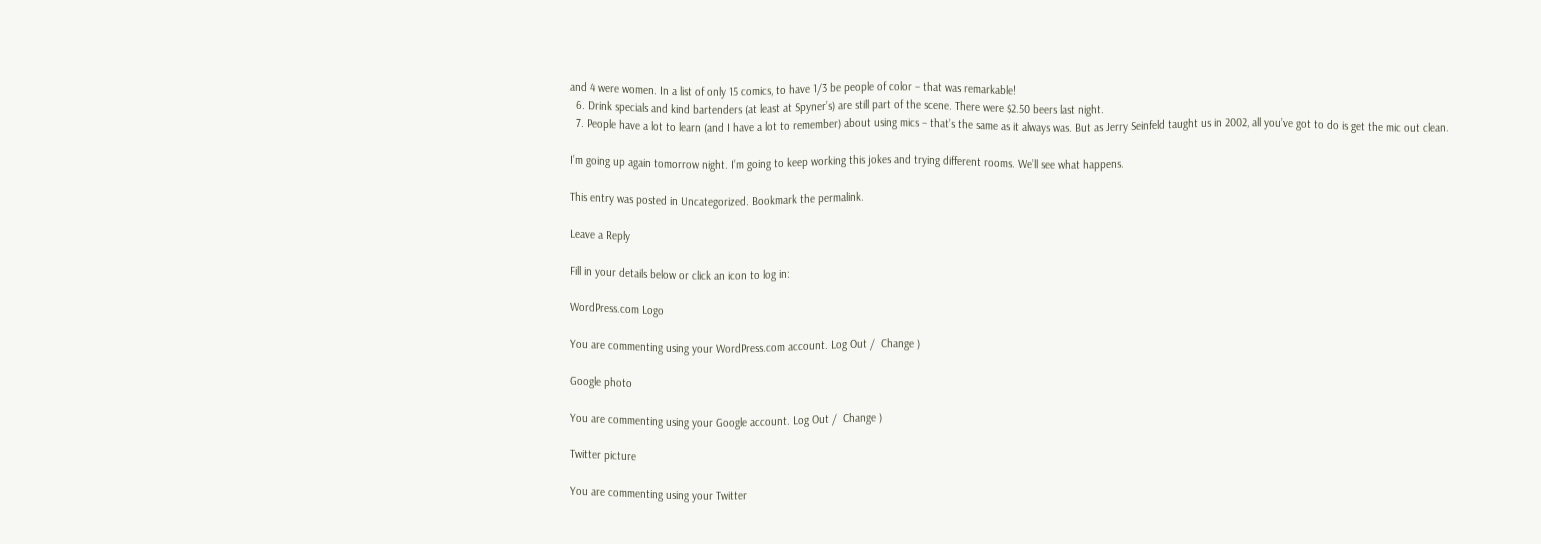and 4 were women. In a list of only 15 comics, to have 1/3 be people of color – that was remarkable!
  6. Drink specials and kind bartenders (at least at Spyner’s) are still part of the scene. There were $2.50 beers last night.
  7. People have a lot to learn (and I have a lot to remember) about using mics – that’s the same as it always was. But as Jerry Seinfeld taught us in 2002, all you’ve got to do is get the mic out clean.

I’m going up again tomorrow night. I’m going to keep working this jokes and trying different rooms. We’ll see what happens.

This entry was posted in Uncategorized. Bookmark the permalink.

Leave a Reply

Fill in your details below or click an icon to log in:

WordPress.com Logo

You are commenting using your WordPress.com account. Log Out /  Change )

Google photo

You are commenting using your Google account. Log Out /  Change )

Twitter picture

You are commenting using your Twitter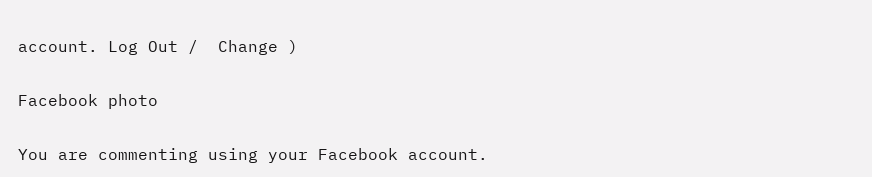account. Log Out /  Change )

Facebook photo

You are commenting using your Facebook account.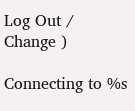Log Out /  Change )

Connecting to %s